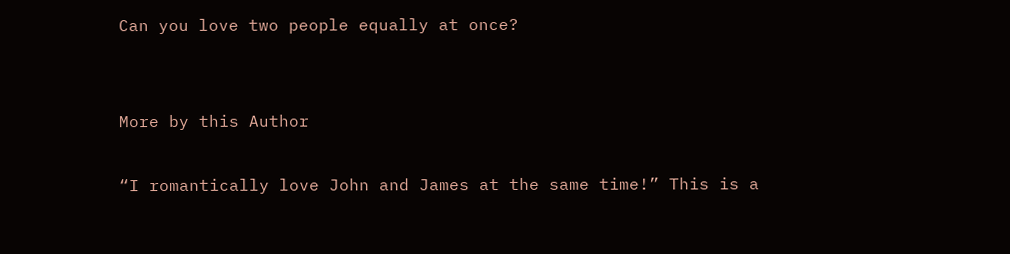Can you love two people equally at once?


More by this Author

“I romantically love John and James at the same time!” This is a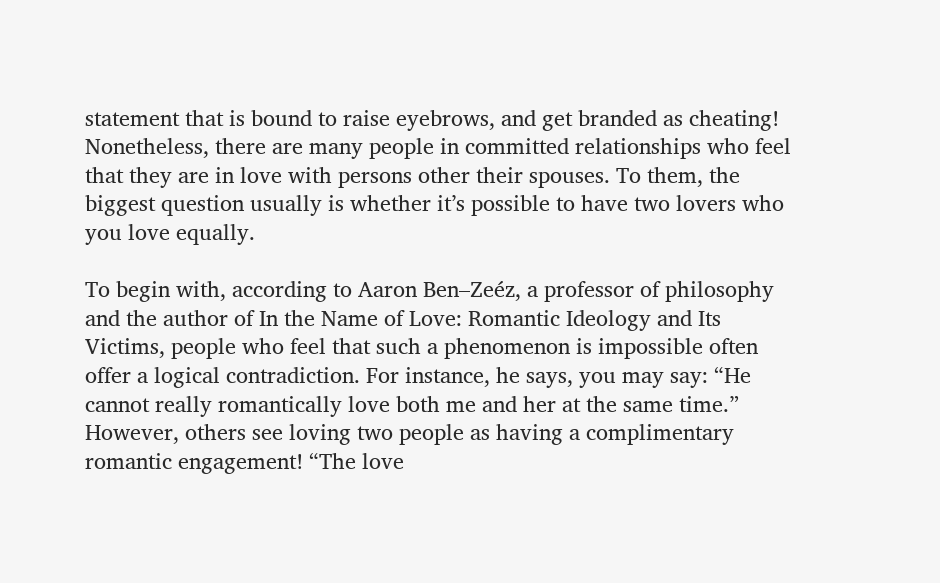statement that is bound to raise eyebrows, and get branded as cheating! Nonetheless, there are many people in committed relationships who feel that they are in love with persons other their spouses. To them, the biggest question usually is whether it’s possible to have two lovers who you love equally.

To begin with, according to Aaron Ben–Zeéz, a professor of philosophy and the author of In the Name of Love: Romantic Ideology and Its Victims, people who feel that such a phenomenon is impossible often offer a logical contradiction. For instance, he says, you may say: “He cannot really romantically love both me and her at the same time.” However, others see loving two people as having a complimentary romantic engagement! “The love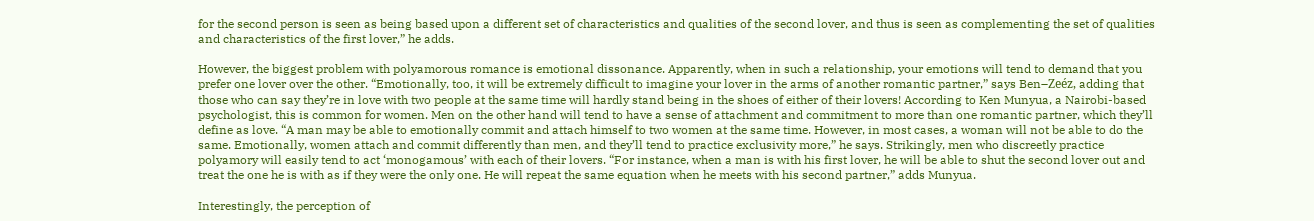for the second person is seen as being based upon a different set of characteristics and qualities of the second lover, and thus is seen as complementing the set of qualities and characteristics of the first lover,” he adds.

However, the biggest problem with polyamorous romance is emotional dissonance. Apparently, when in such a relationship, your emotions will tend to demand that you prefer one lover over the other. “Emotionally, too, it will be extremely difficult to imagine your lover in the arms of another romantic partner,” says Ben–Zeéz, adding that those who can say they’re in love with two people at the same time will hardly stand being in the shoes of either of their lovers! According to Ken Munyua, a Nairobi-based psychologist, this is common for women. Men on the other hand will tend to have a sense of attachment and commitment to more than one romantic partner, which they’ll define as love. “A man may be able to emotionally commit and attach himself to two women at the same time. However, in most cases, a woman will not be able to do the same. Emotionally, women attach and commit differently than men, and they’ll tend to practice exclusivity more,” he says. Strikingly, men who discreetly practice polyamory will easily tend to act ‘monogamous’ with each of their lovers. “For instance, when a man is with his first lover, he will be able to shut the second lover out and treat the one he is with as if they were the only one. He will repeat the same equation when he meets with his second partner,” adds Munyua.

Interestingly, the perception of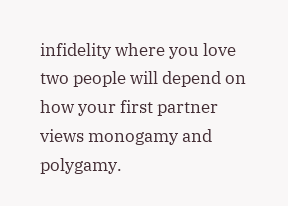infidelity where you love two people will depend on how your first partner views monogamy and polygamy.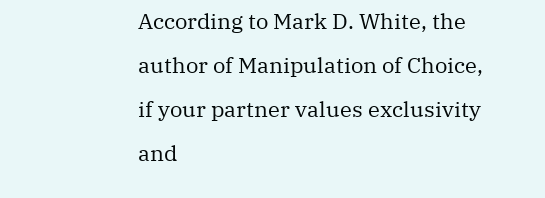According to Mark D. White, the author of Manipulation of Choice, if your partner values exclusivity and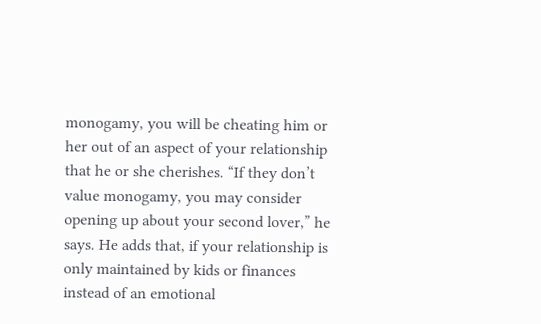monogamy, you will be cheating him or her out of an aspect of your relationship that he or she cherishes. “If they don’t value monogamy, you may consider opening up about your second lover,” he says. He adds that, if your relationship is only maintained by kids or finances instead of an emotional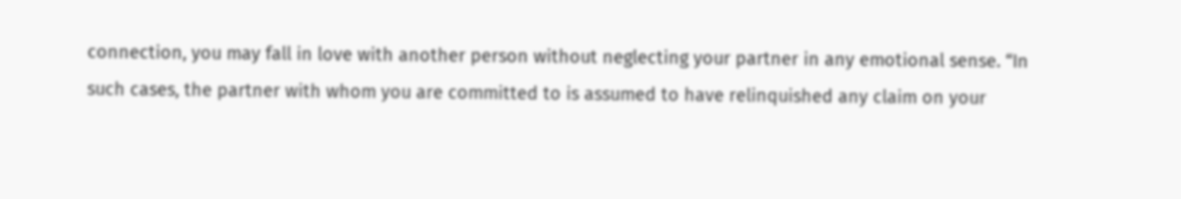connection, you may fall in love with another person without neglecting your partner in any emotional sense. “In such cases, the partner with whom you are committed to is assumed to have relinquished any claim on your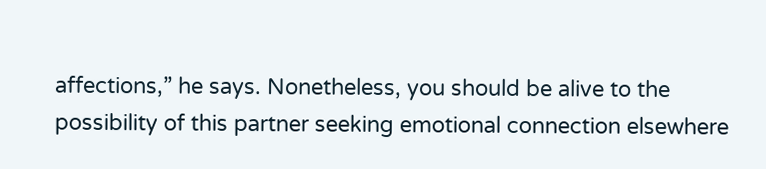affections,” he says. Nonetheless, you should be alive to the possibility of this partner seeking emotional connection elsewhere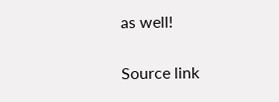as well!

Source link